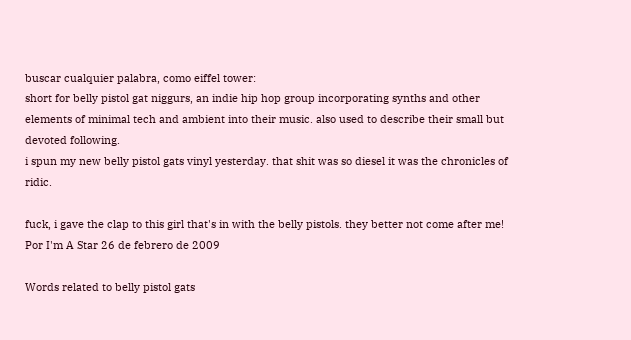buscar cualquier palabra, como eiffel tower:
short for belly pistol gat niggurs, an indie hip hop group incorporating synths and other elements of minimal tech and ambient into their music. also used to describe their small but devoted following.
i spun my new belly pistol gats vinyl yesterday. that shit was so diesel it was the chronicles of ridic.

fuck, i gave the clap to this girl that's in with the belly pistols. they better not come after me!
Por I'm A Star 26 de febrero de 2009

Words related to belly pistol gats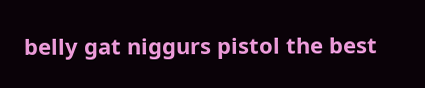belly gat niggurs pistol the best